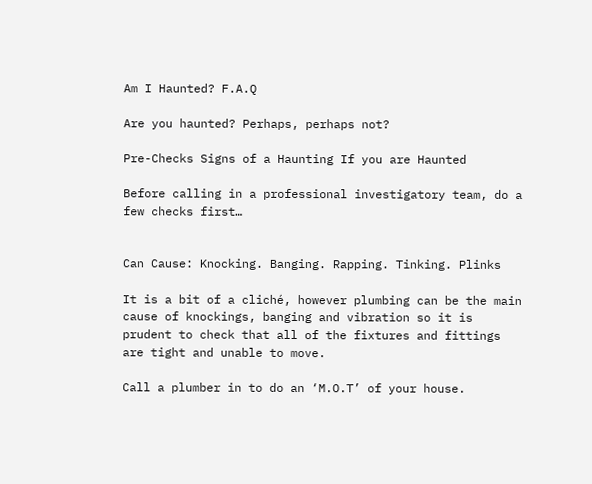Am I Haunted? F.A.Q

Are you haunted? Perhaps, perhaps not?

Pre-Checks Signs of a Haunting If you are Haunted

Before calling in a professional investigatory team, do a few checks first…


Can Cause: Knocking. Banging. Rapping. Tinking. Plinks

It is a bit of a cliché, however plumbing can be the main cause of knockings, banging and vibration so it is prudent to check that all of the fixtures and fittings are tight and unable to move.

Call a plumber in to do an ‘M.O.T’ of your house.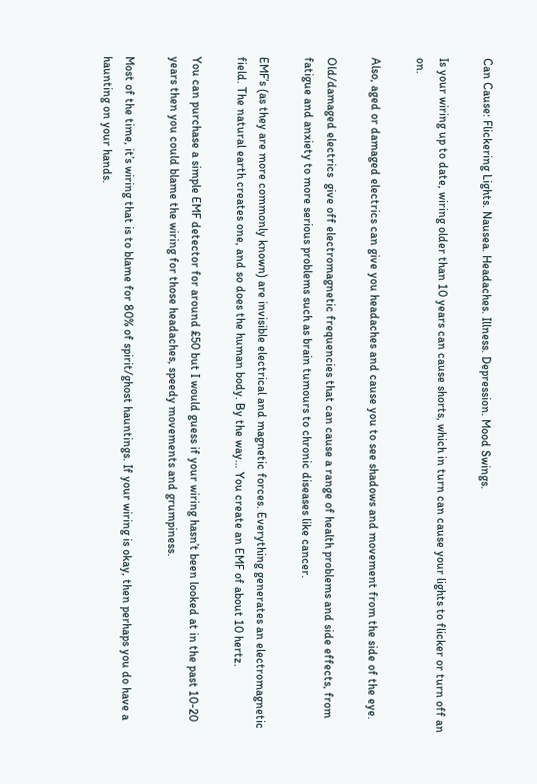Can Cause: Flickering Lights. Nausea. Headaches. Illness. Depression. Mood Swings.

Is your wiring up to date, wiring older than 10 years can cause shorts, which in turn can cause your lights to flicker or turn off an on.

Also, aged or damaged electrics can give you headaches and cause you to see shadows and movement from the side of the eye.

Old/damaged electrics  give off electromagnetic frequencies that can cause a range of health problems and side effects, from fatigue and anxiety to more serious problems such as brain tumours to chronic diseases like cancer.

EMF’s (as they are more commonly known) are invisible electrical and magnetic forces. Everything generates an electromagnetic field. The natural earth creates one, and so does the human body. By the way… You create an EMF of about 10 hertz.

You can purchase a simple EMF detector for around £50 but I would guess if your wiring hasn’t been looked at in the past 10-20 years then you could blame the wiring for those headaches, speedy movements and grumpiness.

Most of the time, it’s wiring that is to blame for 80% of spirit/ghost hauntings. If your wiring is okay, then perhaps you do have a haunting on your hands.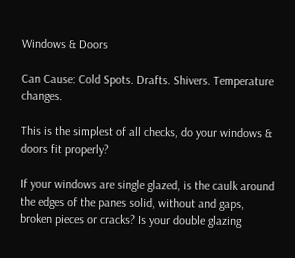Windows & Doors

Can Cause: Cold Spots. Drafts. Shivers. Temperature changes.

This is the simplest of all checks, do your windows & doors fit properly?

If your windows are single glazed, is the caulk around the edges of the panes solid, without and gaps, broken pieces or cracks? Is your double glazing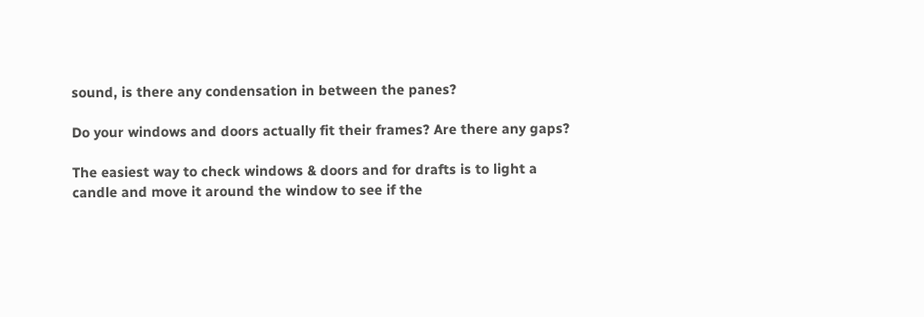sound, is there any condensation in between the panes?

Do your windows and doors actually fit their frames? Are there any gaps?

The easiest way to check windows & doors and for drafts is to light a candle and move it around the window to see if the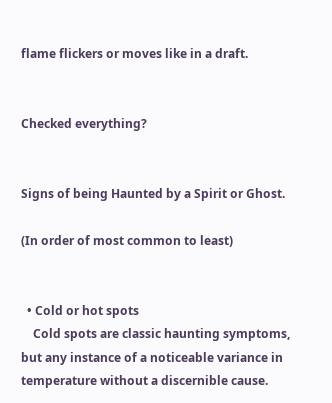flame flickers or moves like in a draft.


Checked everything?


Signs of being Haunted by a Spirit or Ghost.

(In order of most common to least)


  • Cold or hot spots
    Cold spots are classic haunting symptoms, but any instance of a noticeable variance in temperature without a discernible cause.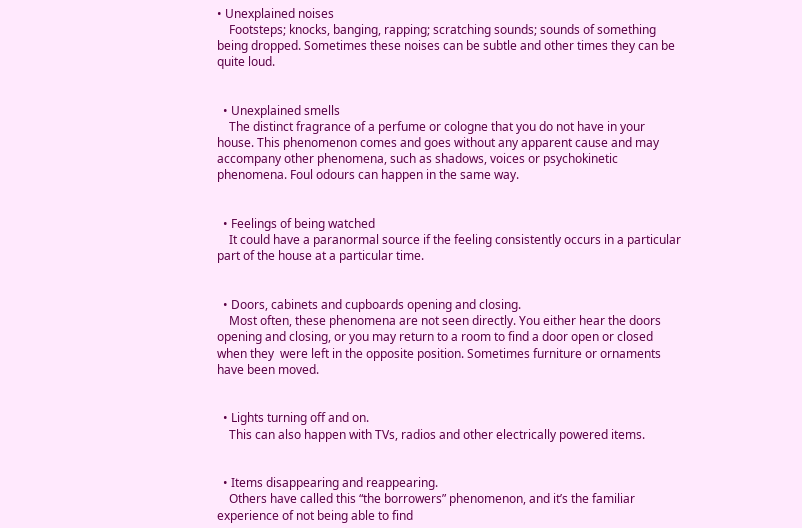• Unexplained noises
    Footsteps; knocks, banging, rapping; scratching sounds; sounds of something being dropped. Sometimes these noises can be subtle and other times they can be quite loud.


  • Unexplained smells
    The distinct fragrance of a perfume or cologne that you do not have in your house. This phenomenon comes and goes without any apparent cause and may accompany other phenomena, such as shadows, voices or psychokinetic phenomena. Foul odours can happen in the same way.


  • Feelings of being watched
    It could have a paranormal source if the feeling consistently occurs in a particular part of the house at a particular time.


  • Doors, cabinets and cupboards opening and closing.
    Most often, these phenomena are not seen directly. You either hear the doors opening and closing, or you may return to a room to find a door open or closed when they  were left in the opposite position. Sometimes furniture or ornaments have been moved.


  • Lights turning off and on.
    This can also happen with TVs, radios and other electrically powered items.


  • Items disappearing and reappearing.
    Others have called this “the borrowers” phenomenon, and it’s the familiar experience of not being able to find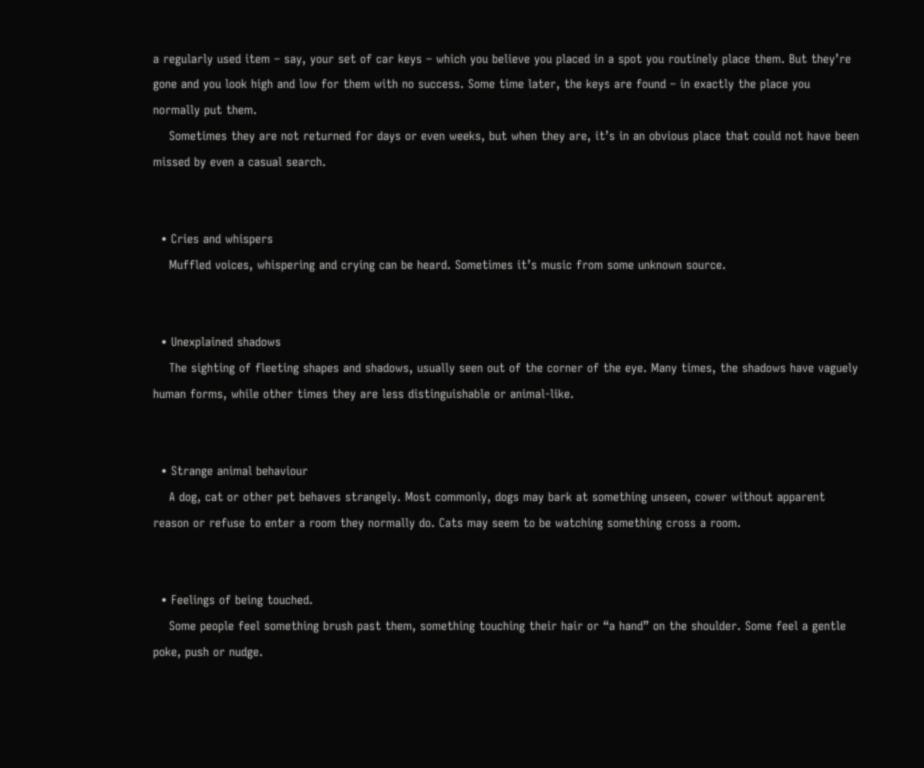a regularly used item – say, your set of car keys – which you believe you placed in a spot you routinely place them. But they’re gone and you look high and low for them with no success. Some time later, the keys are found – in exactly the place you normally put them.
    Sometimes they are not returned for days or even weeks, but when they are, it’s in an obvious place that could not have been missed by even a casual search.


  • Cries and whispers
    Muffled voices, whispering and crying can be heard. Sometimes it’s music from some unknown source.


  • Unexplained shadows
    The sighting of fleeting shapes and shadows, usually seen out of the corner of the eye. Many times, the shadows have vaguely human forms, while other times they are less distinguishable or animal-like.


  • Strange animal behaviour
    A dog, cat or other pet behaves strangely. Most commonly, dogs may bark at something unseen, cower without apparent reason or refuse to enter a room they normally do. Cats may seem to be watching something cross a room.


  • Feelings of being touched.
    Some people feel something brush past them, something touching their hair or “a hand” on the shoulder. Some feel a gentle poke, push or nudge.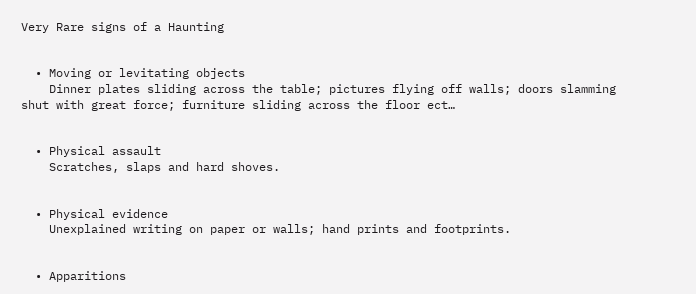Very Rare signs of a Haunting


  • Moving or levitating objects
    Dinner plates sliding across the table; pictures flying off walls; doors slamming shut with great force; furniture sliding across the floor ect…


  • Physical assault
    Scratches, slaps and hard shoves.


  • Physical evidence
    Unexplained writing on paper or walls; hand prints and footprints.


  • Apparitions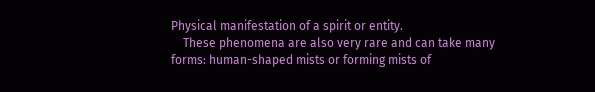Physical manifestation of a spirit or entity.
    These phenomena are also very rare and can take many forms: human-shaped mists or forming mists of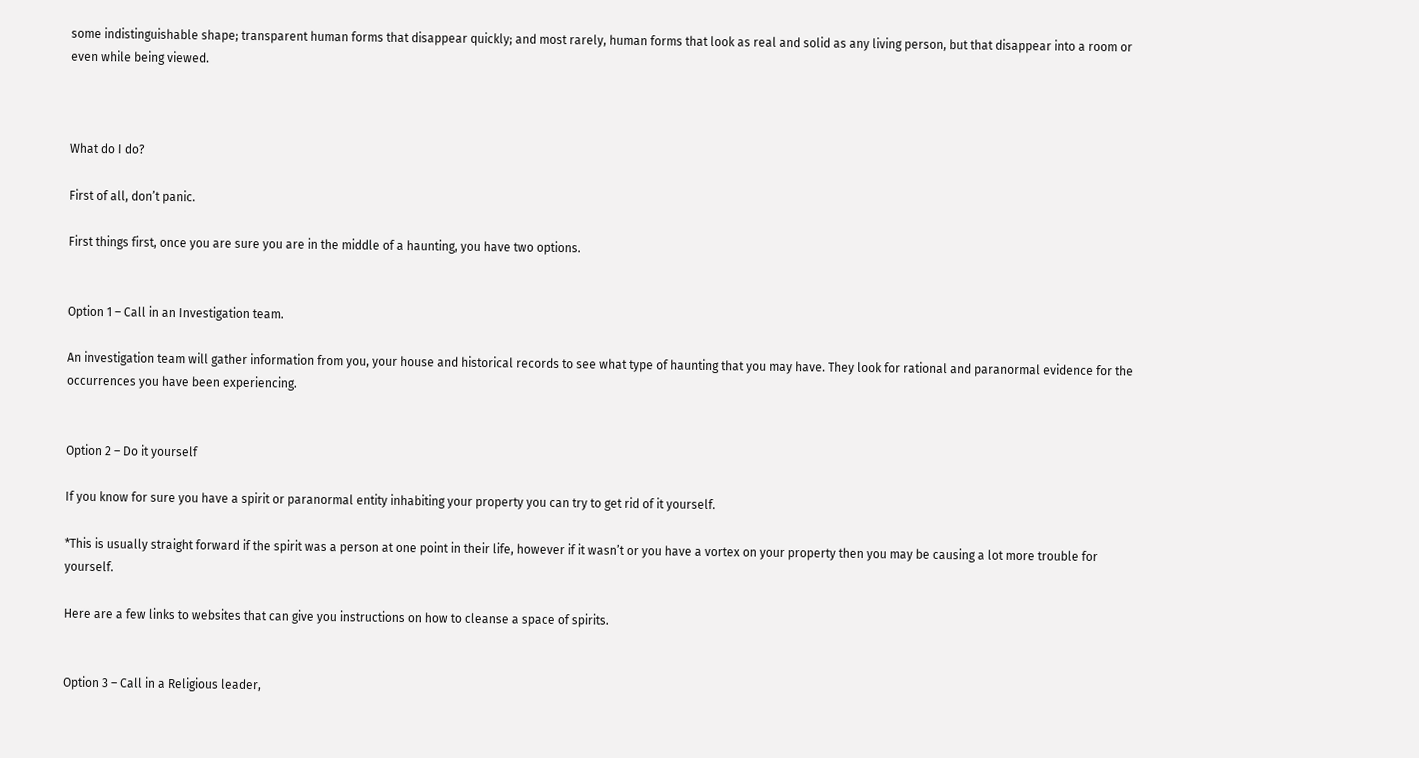some indistinguishable shape; transparent human forms that disappear quickly; and most rarely, human forms that look as real and solid as any living person, but that disappear into a room or even while being viewed.



What do I do?

First of all, don’t panic.

First things first, once you are sure you are in the middle of a haunting, you have two options.


Option 1 – Call in an Investigation team.

An investigation team will gather information from you, your house and historical records to see what type of haunting that you may have. They look for rational and paranormal evidence for the occurrences you have been experiencing.


Option 2 – Do it yourself

If you know for sure you have a spirit or paranormal entity inhabiting your property you can try to get rid of it yourself.

*This is usually straight forward if the spirit was a person at one point in their life, however if it wasn’t or you have a vortex on your property then you may be causing a lot more trouble for yourself.

Here are a few links to websites that can give you instructions on how to cleanse a space of spirits.


Option 3 – Call in a Religious leader,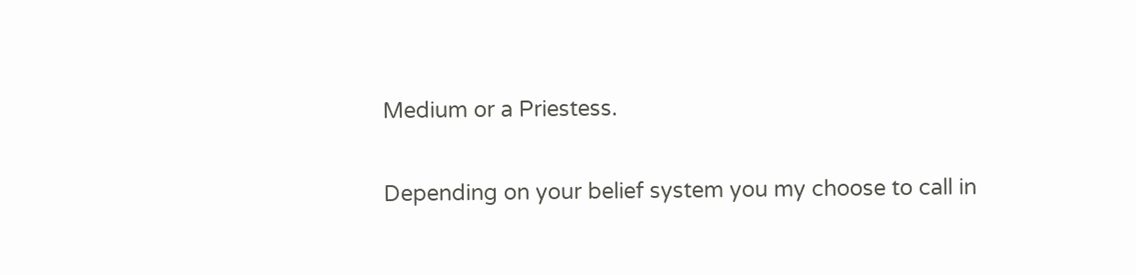Medium or a Priestess.

Depending on your belief system you my choose to call in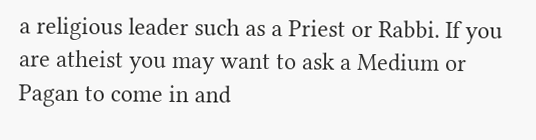a religious leader such as a Priest or Rabbi. If you are atheist you may want to ask a Medium or Pagan to come in and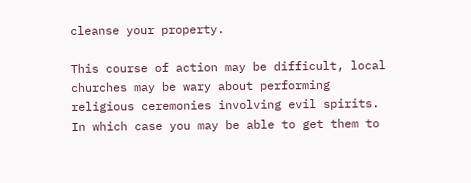cleanse your property.

This course of action may be difficult, local churches may be wary about performing religious ceremonies involving evil spirits. In which case you may be able to get them to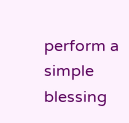perform a simple blessing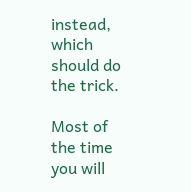instead, which should do the trick.

Most of the time you will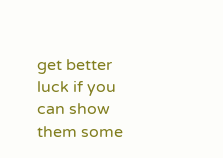get better luck if you can show them some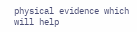physical evidence which will help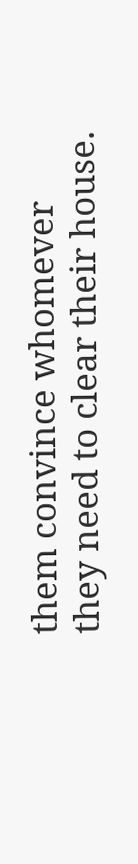them convince whomever they need to clear their house.